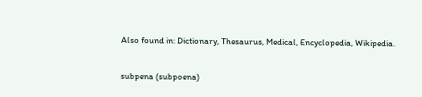Also found in: Dictionary, Thesaurus, Medical, Encyclopedia, Wikipedia.

subpena (subpoena)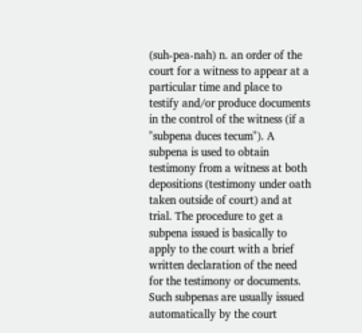(suh-pea-nah) n. an order of the court for a witness to appear at a particular time and place to testify and/or produce documents in the control of the witness (if a "subpena duces tecum"). A subpena is used to obtain testimony from a witness at both depositions (testimony under oath taken outside of court) and at trial. The procedure to get a subpena issued is basically to apply to the court with a brief written declaration of the need for the testimony or documents. Such subpenas are usually issued automatically by the court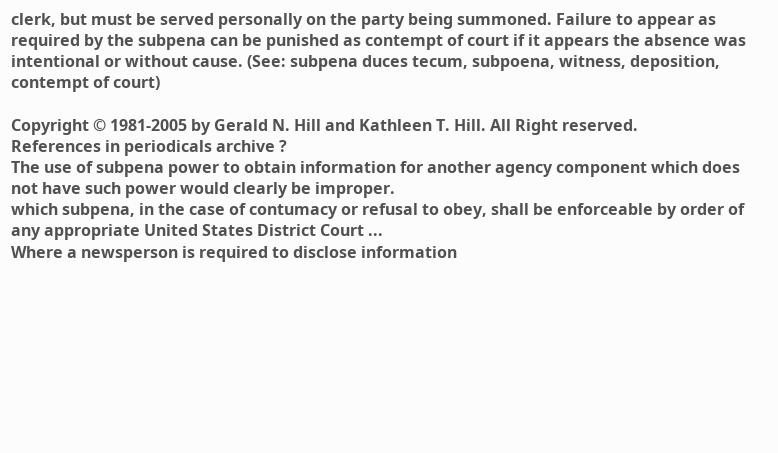clerk, but must be served personally on the party being summoned. Failure to appear as required by the subpena can be punished as contempt of court if it appears the absence was intentional or without cause. (See: subpena duces tecum, subpoena, witness, deposition, contempt of court)

Copyright © 1981-2005 by Gerald N. Hill and Kathleen T. Hill. All Right reserved.
References in periodicals archive ?
The use of subpena power to obtain information for another agency component which does not have such power would clearly be improper.
which subpena, in the case of contumacy or refusal to obey, shall be enforceable by order of any appropriate United States District Court ...
Where a newsperson is required to disclose information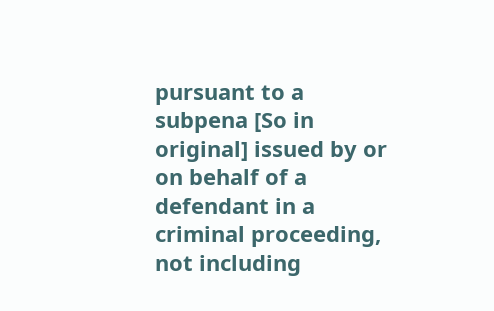pursuant to a subpena [So in original] issued by or on behalf of a defendant in a criminal proceeding, not including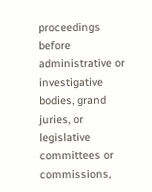proceedings before administrative or investigative bodies, grand juries, or legislative committees or commissions,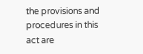the provisions and procedures in this act are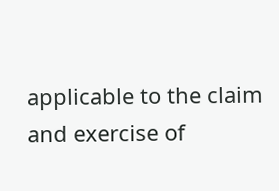applicable to the claim and exercise of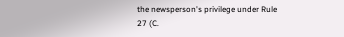the newsperson's privilege under Rule 27 (C.